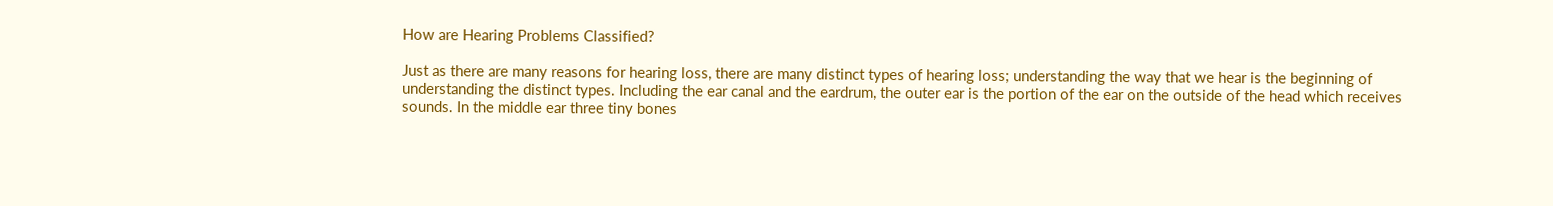How are Hearing Problems Classified?

Just as there are many reasons for hearing loss, there are many distinct types of hearing loss; understanding the way that we hear is the beginning of understanding the distinct types. Including the ear canal and the eardrum, the outer ear is the portion of the ear on the outside of the head which receives sounds. In the middle ear three tiny bones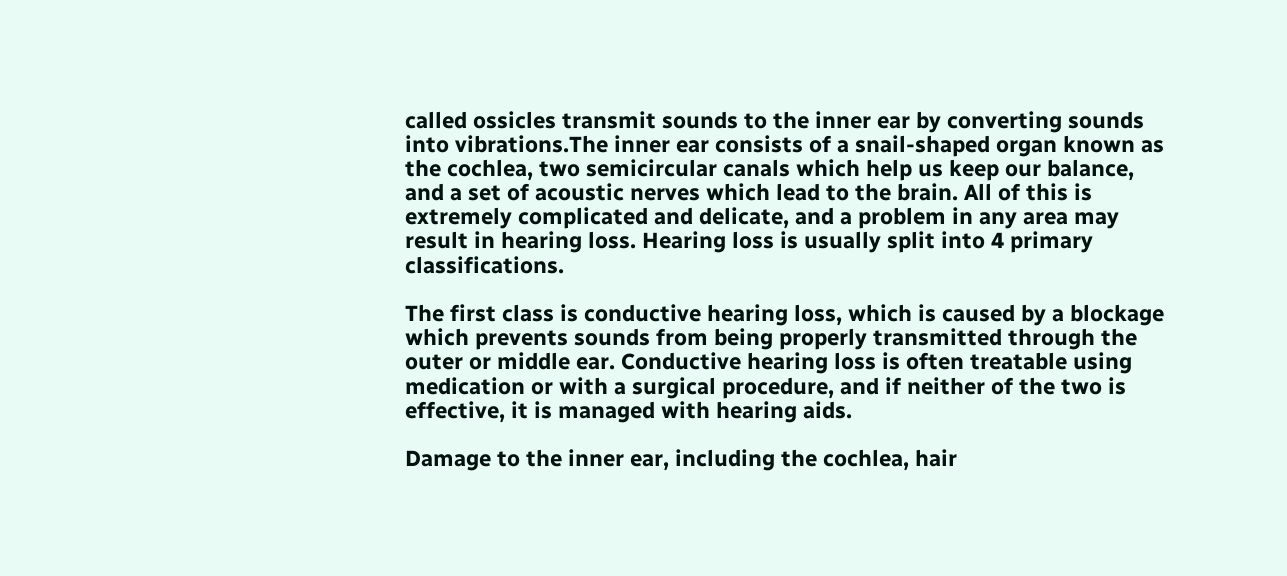called ossicles transmit sounds to the inner ear by converting sounds into vibrations.The inner ear consists of a snail-shaped organ known as the cochlea, two semicircular canals which help us keep our balance, and a set of acoustic nerves which lead to the brain. All of this is extremely complicated and delicate, and a problem in any area may result in hearing loss. Hearing loss is usually split into 4 primary classifications.

The first class is conductive hearing loss, which is caused by a blockage which prevents sounds from being properly transmitted through the outer or middle ear. Conductive hearing loss is often treatable using medication or with a surgical procedure, and if neither of the two is effective, it is managed with hearing aids.

Damage to the inner ear, including the cochlea, hair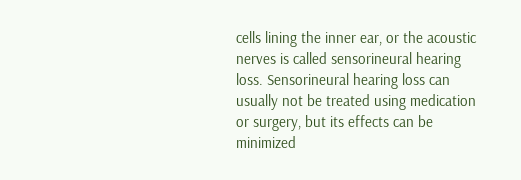cells lining the inner ear, or the acoustic nerves is called sensorineural hearing loss. Sensorineural hearing loss can usually not be treated using medication or surgery, but its effects can be minimized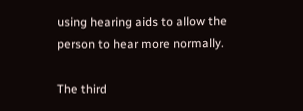using hearing aids to allow the person to hear more normally.

The third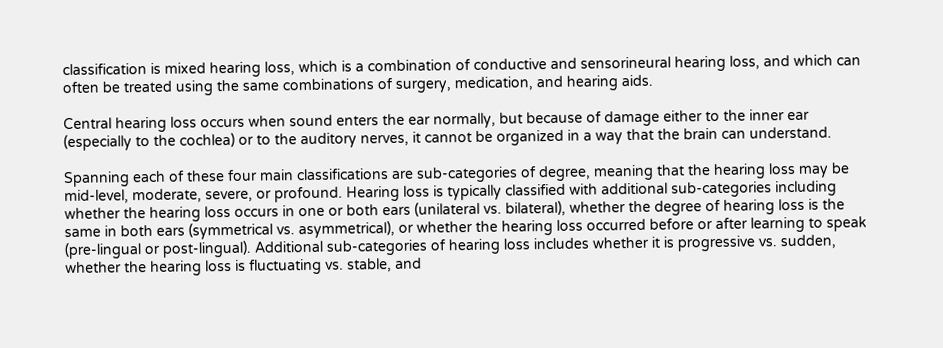classification is mixed hearing loss, which is a combination of conductive and sensorineural hearing loss, and which can often be treated using the same combinations of surgery, medication, and hearing aids.

Central hearing loss occurs when sound enters the ear normally, but because of damage either to the inner ear (especially to the cochlea) or to the auditory nerves, it cannot be organized in a way that the brain can understand.

Spanning each of these four main classifications are sub-categories of degree, meaning that the hearing loss may be mid-level, moderate, severe, or profound. Hearing loss is typically classified with additional sub-categories including whether the hearing loss occurs in one or both ears (unilateral vs. bilateral), whether the degree of hearing loss is the same in both ears (symmetrical vs. asymmetrical), or whether the hearing loss occurred before or after learning to speak (pre-lingual or post-lingual). Additional sub-categories of hearing loss includes whether it is progressive vs. sudden, whether the hearing loss is fluctuating vs. stable, and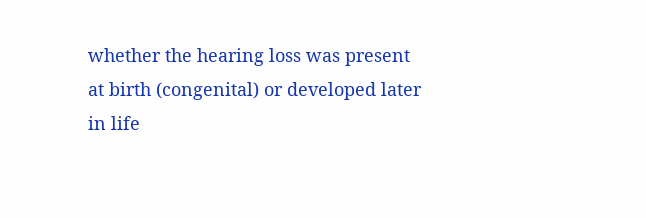whether the hearing loss was present at birth (congenital) or developed later in life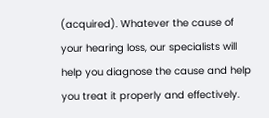(acquired). Whatever the cause of your hearing loss, our specialists will help you diagnose the cause and help you treat it properly and effectively.